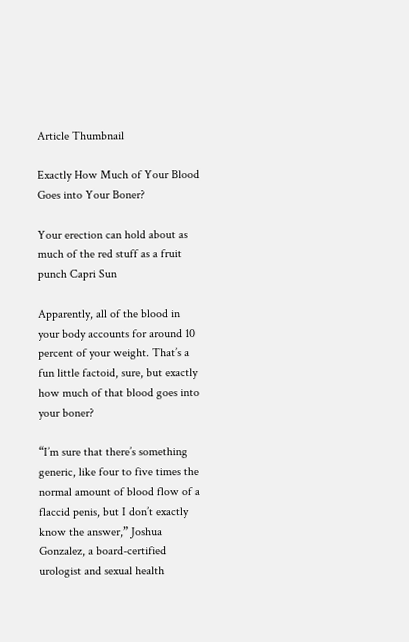Article Thumbnail

Exactly How Much of Your Blood Goes into Your Boner?

Your erection can hold about as much of the red stuff as a fruit punch Capri Sun

Apparently, all of the blood in your body accounts for around 10 percent of your weight. That’s a fun little factoid, sure, but exactly how much of that blood goes into your boner?

“I’m sure that there’s something generic, like four to five times the normal amount of blood flow of a flaccid penis, but I don’t exactly know the answer,” Joshua Gonzalez, a board-certified urologist and sexual health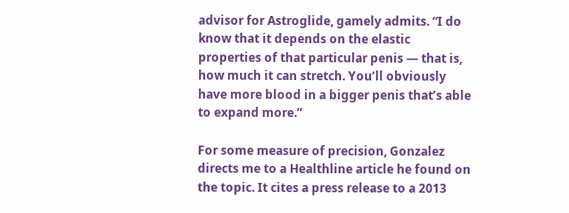advisor for Astroglide, gamely admits. “I do know that it depends on the elastic properties of that particular penis — that is, how much it can stretch. You’ll obviously have more blood in a bigger penis that’s able to expand more.”

For some measure of precision, Gonzalez directs me to a Healthline article he found on the topic. It cites a press release to a 2013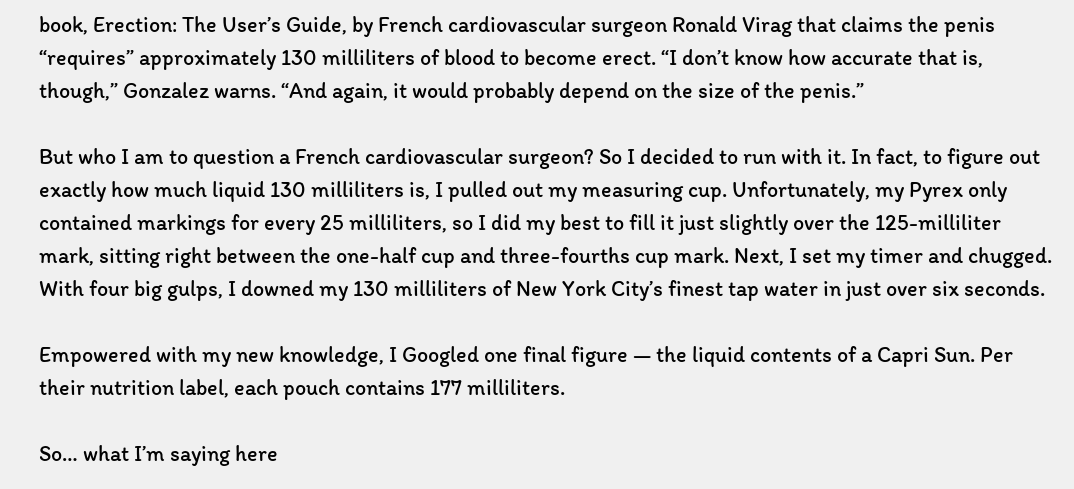book, Erection: The User’s Guide, by French cardiovascular surgeon Ronald Virag that claims the penis “requires” approximately 130 milliliters of blood to become erect. “I don’t know how accurate that is, though,” Gonzalez warns. “And again, it would probably depend on the size of the penis.”

But who I am to question a French cardiovascular surgeon? So I decided to run with it. In fact, to figure out exactly how much liquid 130 milliliters is, I pulled out my measuring cup. Unfortunately, my Pyrex only contained markings for every 25 milliliters, so I did my best to fill it just slightly over the 125-milliliter mark, sitting right between the one-half cup and three-fourths cup mark. Next, I set my timer and chugged. With four big gulps, I downed my 130 milliliters of New York City’s finest tap water in just over six seconds.

Empowered with my new knowledge, I Googled one final figure — the liquid contents of a Capri Sun. Per their nutrition label, each pouch contains 177 milliliters.

So… what I’m saying here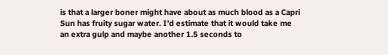is that a larger boner might have about as much blood as a Capri Sun has fruity sugar water. I’d estimate that it would take me an extra gulp and maybe another 1.5 seconds to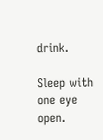drink.

Sleep with one eye open.